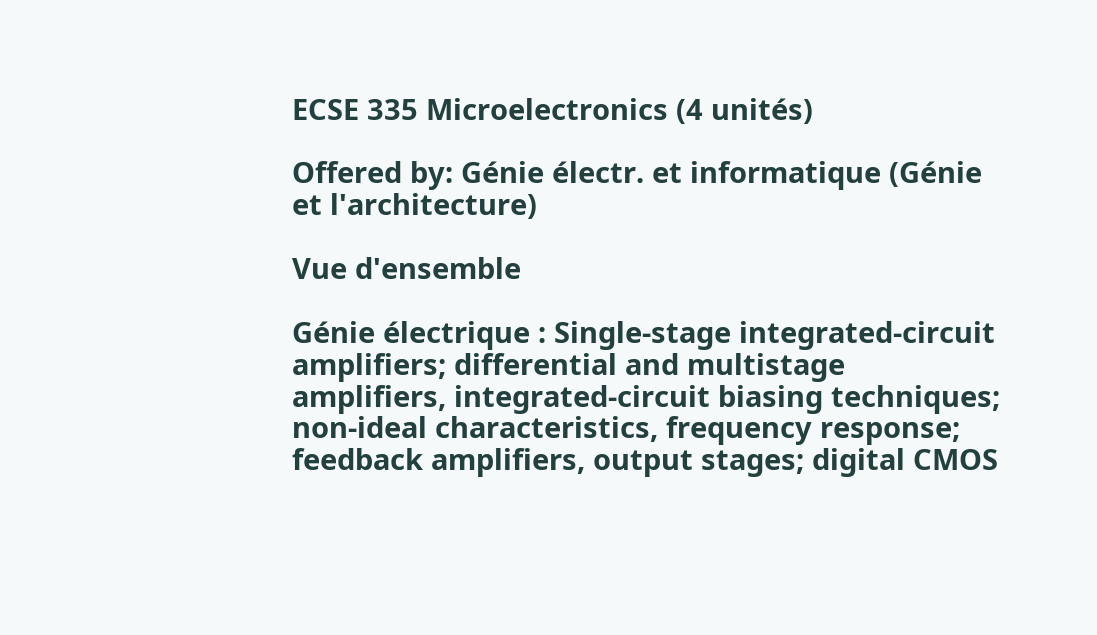ECSE 335 Microelectronics (4 unités)

Offered by: Génie électr. et informatique (Génie et l'architecture)

Vue d'ensemble

Génie électrique : Single-stage integrated-circuit amplifiers; differential and multistage amplifiers, integrated-circuit biasing techniques; non-ideal characteristics, frequency response; feedback amplifiers, output stages; digital CMOS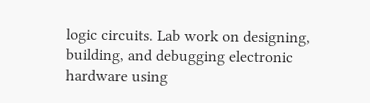logic circuits. Lab work on designing, building, and debugging electronic hardware using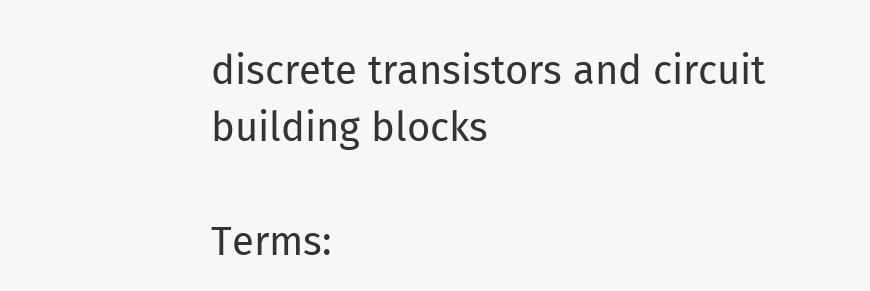discrete transistors and circuit building blocks

Terms: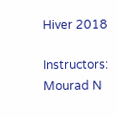Hiver 2018

Instructors: Mourad N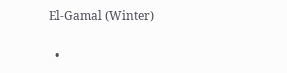El-Gamal (Winter)

  •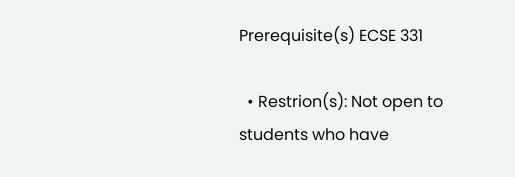Prerequisite(s) ECSE 331

  • Restrion(s): Not open to students who have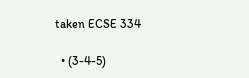taken ECSE 334

  • (3-4-5)